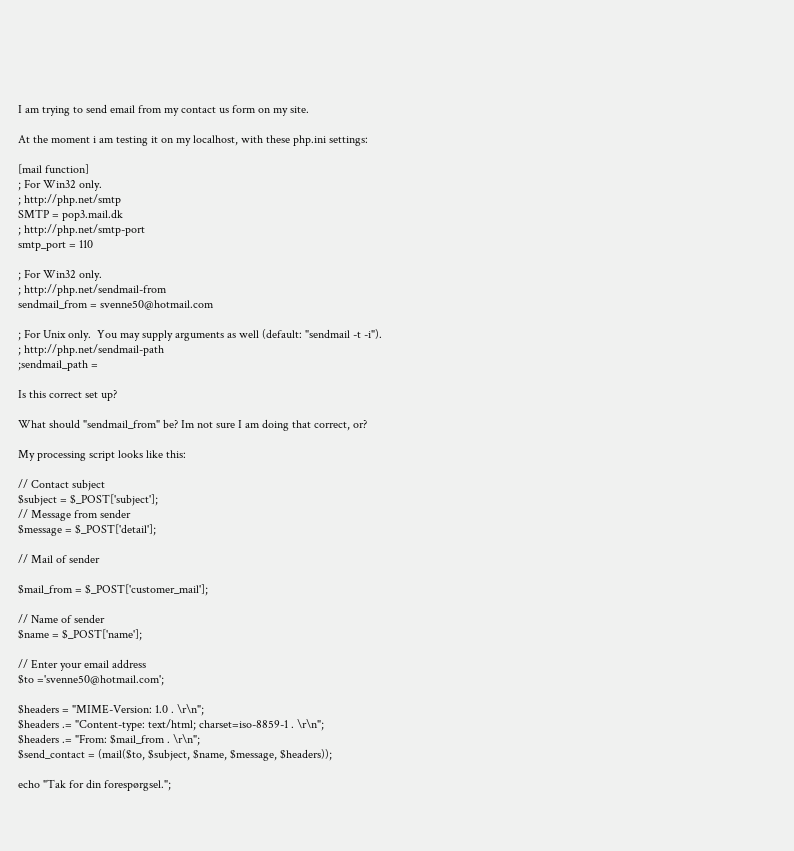I am trying to send email from my contact us form on my site.

At the moment i am testing it on my localhost, with these php.ini settings:

[mail function]
; For Win32 only.
; http://php.net/smtp
SMTP = pop3.mail.dk
; http://php.net/smtp-port
smtp_port = 110

; For Win32 only.
; http://php.net/sendmail-from
sendmail_from = svenne50@hotmail.com

; For Unix only.  You may supply arguments as well (default: "sendmail -t -i").
; http://php.net/sendmail-path
;sendmail_path =

Is this correct set up?

What should "sendmail_from" be? Im not sure I am doing that correct, or?

My processing script looks like this:

// Contact subject
$subject = $_POST['subject'];
// Message from sender
$message = $_POST['detail'];

// Mail of sender

$mail_from = $_POST['customer_mail'];

// Name of sender
$name = $_POST['name'];

// Enter your email address
$to ='svenne50@hotmail.com';

$headers = "MIME-Version: 1.0 . \r\n";
$headers .= "Content-type: text/html; charset=iso-8859-1 . \r\n";
$headers .= "From: $mail_from . \r\n";
$send_contact = (mail($to, $subject, $name, $message, $headers));

echo "Tak for din forespørgsel.";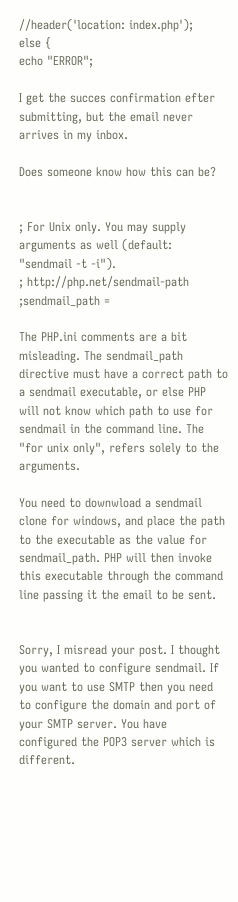//header('location: index.php');
else {
echo "ERROR";

I get the succes confirmation efter submitting, but the email never arrives in my inbox.

Does someone know how this can be?


; For Unix only. You may supply arguments as well (default: "sendmail -t -i").
; http://php.net/sendmail-path
;sendmail_path =

The PHP.ini comments are a bit misleading. The sendmail_path directive must have a correct path to a sendmail executable, or else PHP will not know which path to use for sendmail in the command line. The "for unix only", refers solely to the arguments.

You need to downwload a sendmail clone for windows, and place the path to the executable as the value for sendmail_path. PHP will then invoke this executable through the command line passing it the email to be sent.


Sorry, I misread your post. I thought you wanted to configure sendmail. If you want to use SMTP then you need to configure the domain and port of your SMTP server. You have configured the POP3 server which is different.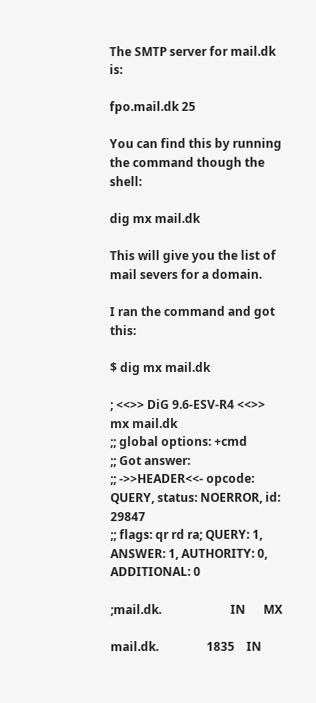The SMTP server for mail.dk is:

fpo.mail.dk 25

You can find this by running the command though the shell:

dig mx mail.dk

This will give you the list of mail severs for a domain.

I ran the command and got this:

$ dig mx mail.dk

; <<>> DiG 9.6-ESV-R4 <<>> mx mail.dk
;; global options: +cmd
;; Got answer:
;; ->>HEADER<<- opcode: QUERY, status: NOERROR, id: 29847
;; flags: qr rd ra; QUERY: 1, ANSWER: 1, AUTHORITY: 0, ADDITIONAL: 0

;mail.dk.                       IN      MX

mail.dk.                1835    IN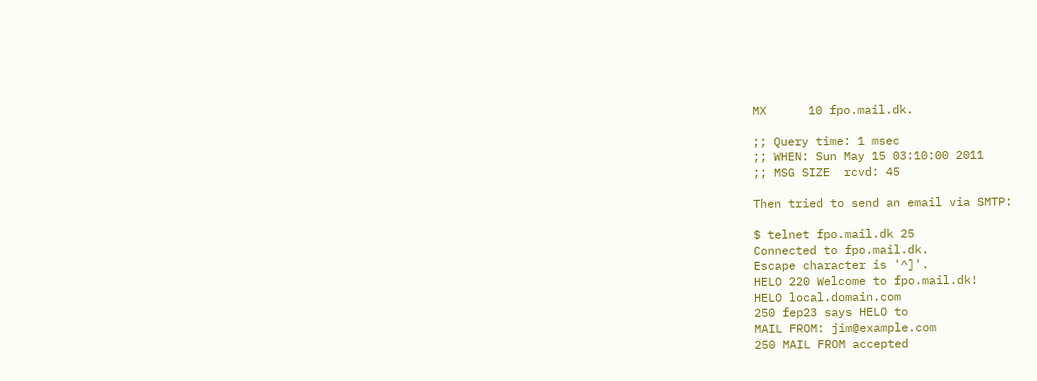MX      10 fpo.mail.dk.

;; Query time: 1 msec
;; WHEN: Sun May 15 03:10:00 2011
;; MSG SIZE  rcvd: 45

Then tried to send an email via SMTP:

$ telnet fpo.mail.dk 25
Connected to fpo.mail.dk.
Escape character is '^]'.
HELO 220 Welcome to fpo.mail.dk!
HELO local.domain.com
250 fep23 says HELO to
MAIL FROM: jim@example.com
250 MAIL FROM accepted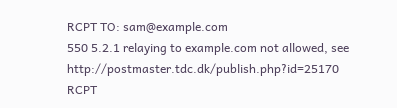RCPT TO: sam@example.com
550 5.2.1 relaying to example.com not allowed, see http://postmaster.tdc.dk/publish.php?id=25170
RCPT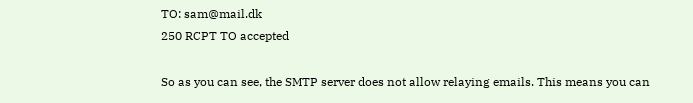TO: sam@mail.dk
250 RCPT TO accepted

So as you can see, the SMTP server does not allow relaying emails. This means you can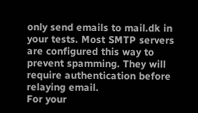only send emails to mail.dk in your tests. Most SMTP servers are configured this way to prevent spamming. They will require authentication before relaying email.
For your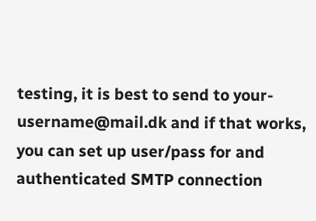testing, it is best to send to your-username@mail.dk and if that works, you can set up user/pass for and authenticated SMTP connection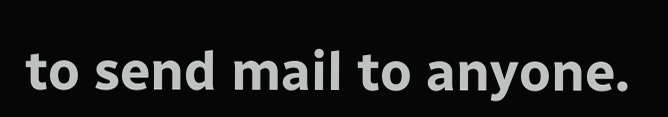to send mail to anyone.